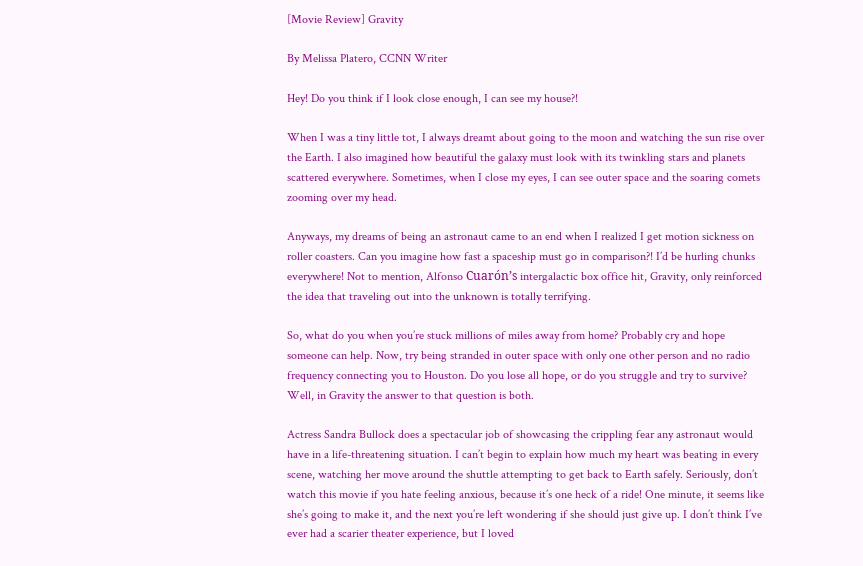[Movie Review] Gravity

By Melissa Platero, CCNN Writer

Hey! Do you think if I look close enough, I can see my house?!

When I was a tiny little tot, I always dreamt about going to the moon and watching the sun rise over the Earth. I also imagined how beautiful the galaxy must look with its twinkling stars and planets scattered everywhere. Sometimes, when I close my eyes, I can see outer space and the soaring comets zooming over my head.

Anyways, my dreams of being an astronaut came to an end when I realized I get motion sickness on roller coasters. Can you imagine how fast a spaceship must go in comparison?! I’d be hurling chunks everywhere! Not to mention, Alfonso Cuarón’s intergalactic box office hit, Gravity, only reinforced the idea that traveling out into the unknown is totally terrifying.

So, what do you when you’re stuck millions of miles away from home? Probably cry and hope someone can help. Now, try being stranded in outer space with only one other person and no radio frequency connecting you to Houston. Do you lose all hope, or do you struggle and try to survive? Well, in Gravity the answer to that question is both.

Actress Sandra Bullock does a spectacular job of showcasing the crippling fear any astronaut would have in a life-threatening situation. I can’t begin to explain how much my heart was beating in every scene, watching her move around the shuttle attempting to get back to Earth safely. Seriously, don’t watch this movie if you hate feeling anxious, because it’s one heck of a ride! One minute, it seems like she’s going to make it, and the next you’re left wondering if she should just give up. I don’t think I’ve ever had a scarier theater experience, but I loved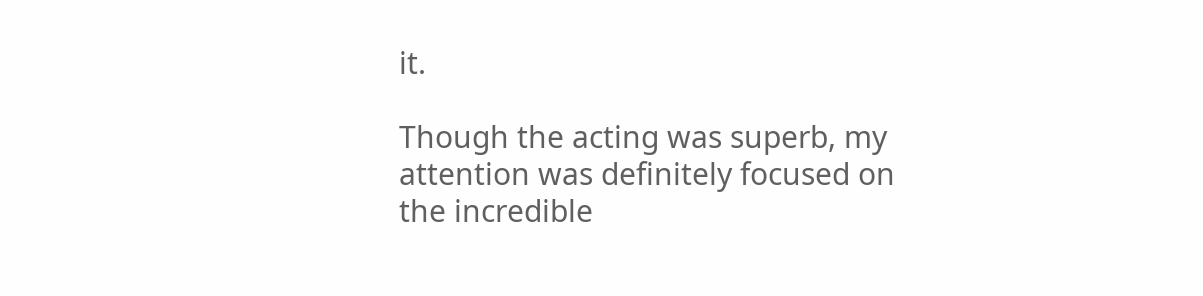it.

Though the acting was superb, my attention was definitely focused on the incredible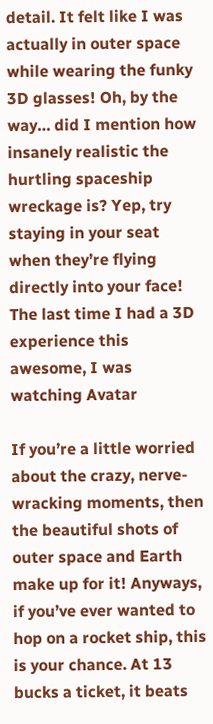detail. It felt like I was actually in outer space while wearing the funky 3D glasses! Oh, by the way… did I mention how insanely realistic the hurtling spaceship wreckage is? Yep, try staying in your seat when they’re flying directly into your face! The last time I had a 3D experience this awesome, I was watching Avatar

If you’re a little worried about the crazy, nerve-wracking moments, then the beautiful shots of outer space and Earth make up for it! Anyways, if you’ve ever wanted to hop on a rocket ship, this is your chance. At 13 bucks a ticket, it beats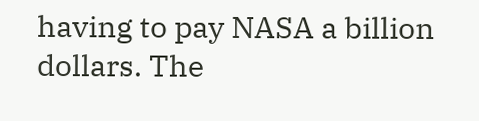having to pay NASA a billion dollars. The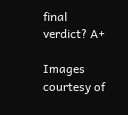final verdict? A+

Images courtesy of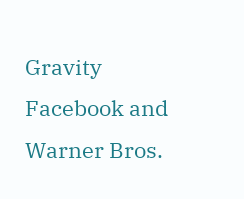Gravity Facebook and Warner Bros.